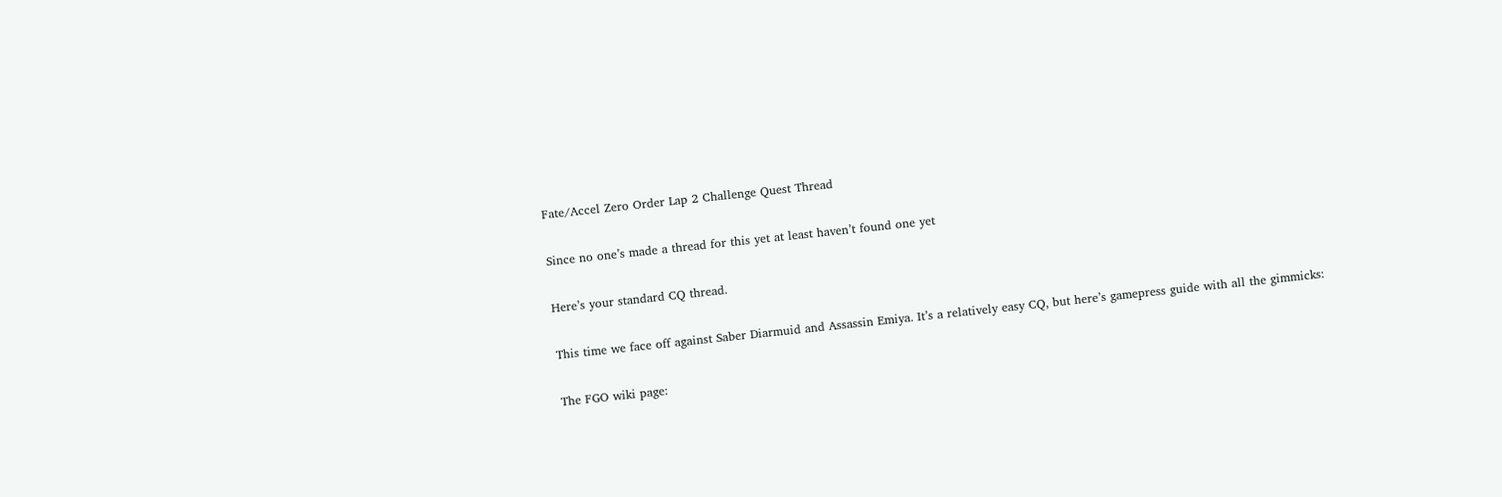Fate/Accel Zero Order Lap 2 Challenge Quest Thread

Since no one’s made a thread for this yet at least haven’t found one yet

Here’s your standard CQ thread.

This time we face off against Saber Diarmuid and Assassin Emiya. It’s a relatively easy CQ, but here’s gamepress guide with all the gimmicks:

The FGO wiki page: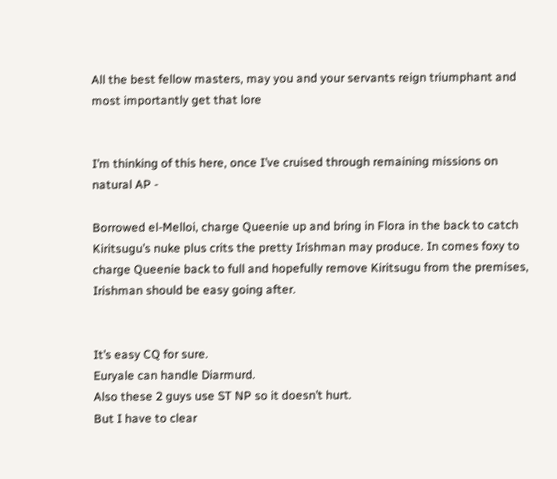All the best fellow masters, may you and your servants reign triumphant and most importantly get that lore


I’m thinking of this here, once I’ve cruised through remaining missions on natural AP -

Borrowed el-Melloi, charge Queenie up and bring in Flora in the back to catch Kiritsugu’s nuke plus crits the pretty Irishman may produce. In comes foxy to charge Queenie back to full and hopefully remove Kiritsugu from the premises, Irishman should be easy going after.


It’s easy CQ for sure.
Euryale can handle Diarmurd.
Also these 2 guys use ST NP so it doesn’t hurt.
But I have to clear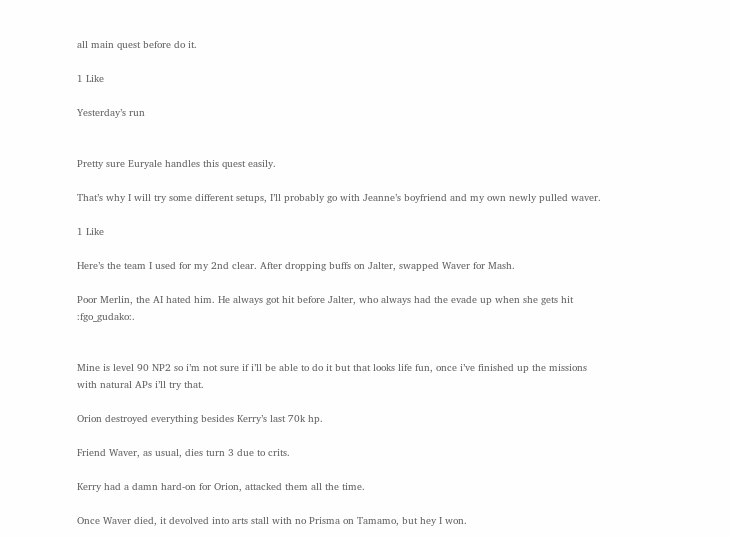all main quest before do it.

1 Like

Yesterday’s run


Pretty sure Euryale handles this quest easily.

That’s why I will try some different setups, I’ll probably go with Jeanne’s boyfriend and my own newly pulled waver.

1 Like

Here’s the team I used for my 2nd clear. After dropping buffs on Jalter, swapped Waver for Mash.

Poor Merlin, the AI hated him. He always got hit before Jalter, who always had the evade up when she gets hit :fgo_gudako:.


Mine is level 90 NP2 so i’m not sure if i’ll be able to do it but that looks life fun, once i’ve finished up the missions with natural APs i’ll try that.

Orion destroyed everything besides Kerry’s last 70k hp.

Friend Waver, as usual, dies turn 3 due to crits.

Kerry had a damn hard-on for Orion, attacked them all the time.

Once Waver died, it devolved into arts stall with no Prisma on Tamamo, but hey I won.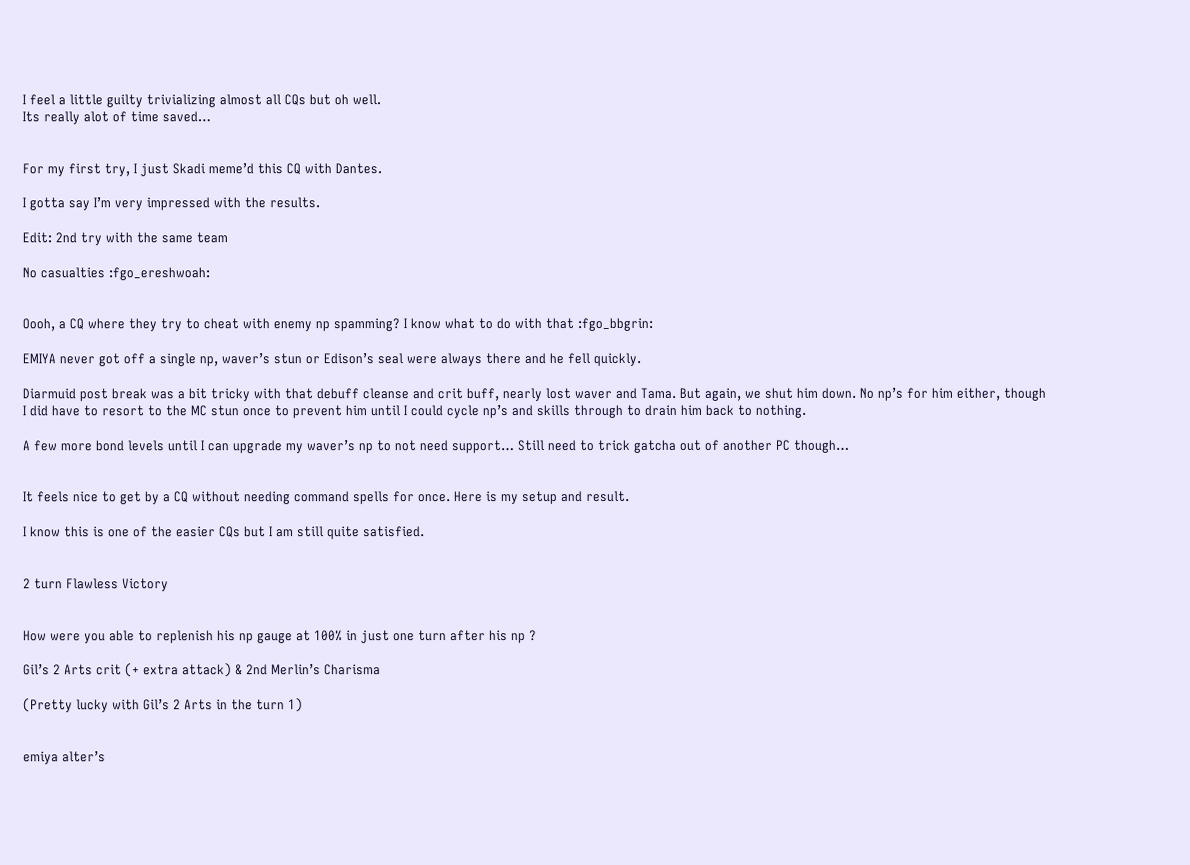I feel a little guilty trivializing almost all CQs but oh well.
Its really alot of time saved…


For my first try, I just Skadi meme’d this CQ with Dantes.

I gotta say I’m very impressed with the results.

Edit: 2nd try with the same team

No casualties :fgo_ereshwoah:


Oooh, a CQ where they try to cheat with enemy np spamming? I know what to do with that :fgo_bbgrin:

EMIYA never got off a single np, waver’s stun or Edison’s seal were always there and he fell quickly.

Diarmuid post break was a bit tricky with that debuff cleanse and crit buff, nearly lost waver and Tama. But again, we shut him down. No np’s for him either, though I did have to resort to the MC stun once to prevent him until I could cycle np’s and skills through to drain him back to nothing.

A few more bond levels until I can upgrade my waver’s np to not need support… Still need to trick gatcha out of another PC though…


It feels nice to get by a CQ without needing command spells for once. Here is my setup and result.

I know this is one of the easier CQs but I am still quite satisfied.


2 turn Flawless Victory


How were you able to replenish his np gauge at 100% in just one turn after his np ?

Gil’s 2 Arts crit (+ extra attack) & 2nd Merlin’s Charisma

(Pretty lucky with Gil’s 2 Arts in the turn 1)


emiya alter’s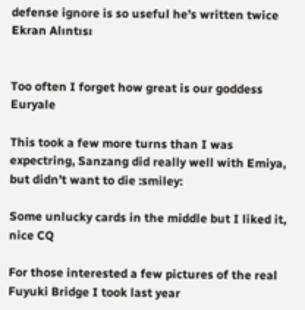defense ignore is so useful he’s written twice
Ekran Alıntısı


Too often I forget how great is our goddess Euryale

This took a few more turns than I was expectring, Sanzang did really well with Emiya, but didn’t want to die :smiley:

Some unlucky cards in the middle but I liked it, nice CQ

For those interested a few pictures of the real Fuyuki Bridge I took last year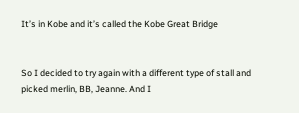It’s in Kobe and it’s called the Kobe Great Bridge


So I decided to try again with a different type of stall and picked merlin, BB, Jeanne. And I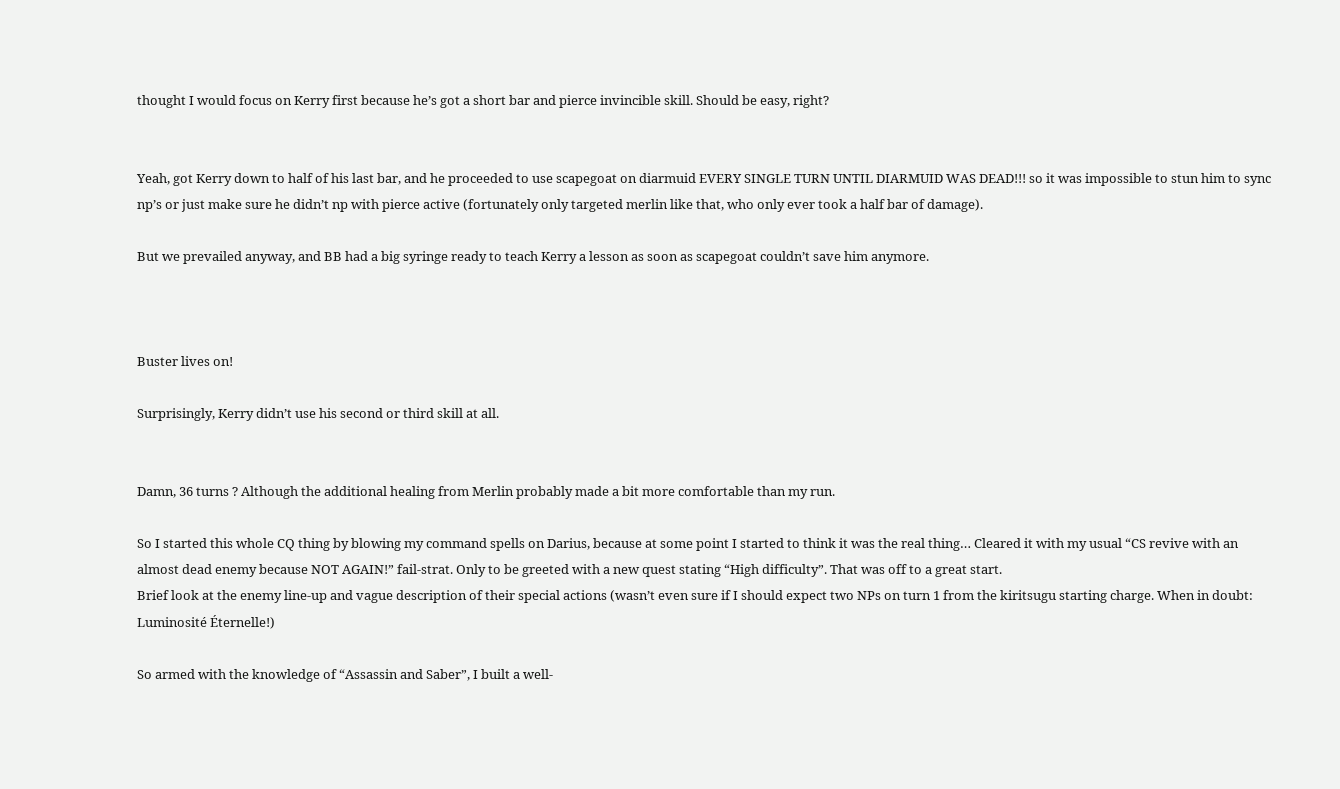thought I would focus on Kerry first because he’s got a short bar and pierce invincible skill. Should be easy, right?


Yeah, got Kerry down to half of his last bar, and he proceeded to use scapegoat on diarmuid EVERY SINGLE TURN UNTIL DIARMUID WAS DEAD!!! so it was impossible to stun him to sync np’s or just make sure he didn’t np with pierce active (fortunately only targeted merlin like that, who only ever took a half bar of damage).

But we prevailed anyway, and BB had a big syringe ready to teach Kerry a lesson as soon as scapegoat couldn’t save him anymore.



Buster lives on!

Surprisingly, Kerry didn’t use his second or third skill at all.


Damn, 36 turns ? Although the additional healing from Merlin probably made a bit more comfortable than my run.

So I started this whole CQ thing by blowing my command spells on Darius, because at some point I started to think it was the real thing… Cleared it with my usual “CS revive with an almost dead enemy because NOT AGAIN!” fail-strat. Only to be greeted with a new quest stating “High difficulty”. That was off to a great start.
Brief look at the enemy line-up and vague description of their special actions (wasn’t even sure if I should expect two NPs on turn 1 from the kiritsugu starting charge. When in doubt: Luminosité Éternelle!)

So armed with the knowledge of “Assassin and Saber”, I built a well-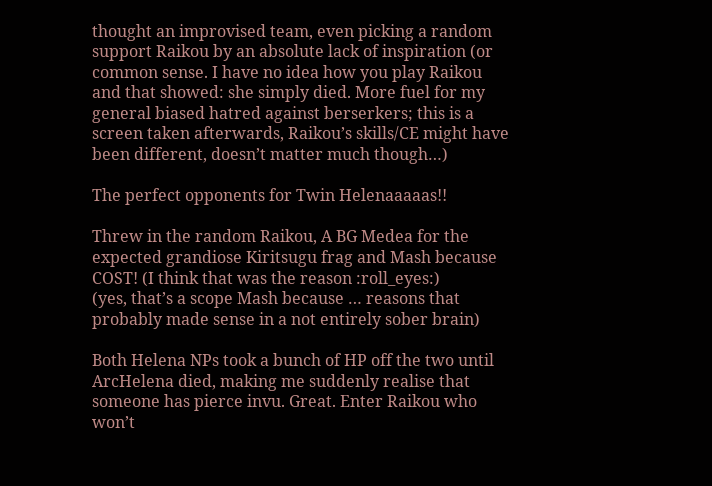thought an improvised team, even picking a random support Raikou by an absolute lack of inspiration (or common sense. I have no idea how you play Raikou and that showed: she simply died. More fuel for my general biased hatred against berserkers; this is a screen taken afterwards, Raikou’s skills/CE might have been different, doesn’t matter much though…)

The perfect opponents for Twin Helenaaaaas!!

Threw in the random Raikou, A BG Medea for the expected grandiose Kiritsugu frag and Mash because COST! (I think that was the reason :roll_eyes:)
(yes, that’s a scope Mash because … reasons that probably made sense in a not entirely sober brain)

Both Helena NPs took a bunch of HP off the two until ArcHelena died, making me suddenly realise that someone has pierce invu. Great. Enter Raikou who won’t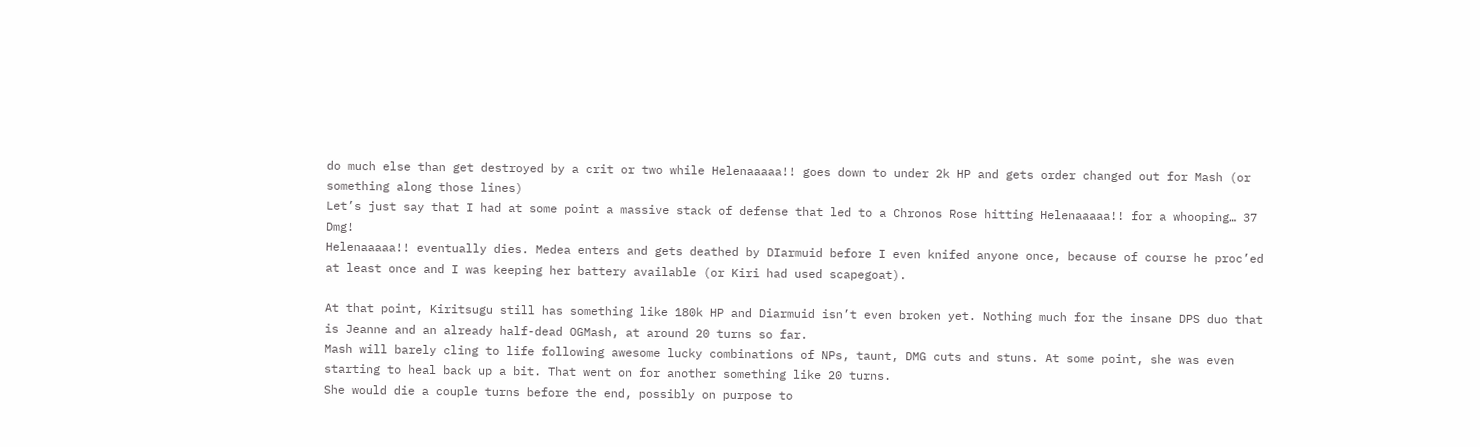do much else than get destroyed by a crit or two while Helenaaaaa!! goes down to under 2k HP and gets order changed out for Mash (or something along those lines)
Let’s just say that I had at some point a massive stack of defense that led to a Chronos Rose hitting Helenaaaaa!! for a whooping… 37 Dmg!
Helenaaaaa!! eventually dies. Medea enters and gets deathed by DIarmuid before I even knifed anyone once, because of course he proc’ed at least once and I was keeping her battery available (or Kiri had used scapegoat).

At that point, Kiritsugu still has something like 180k HP and Diarmuid isn’t even broken yet. Nothing much for the insane DPS duo that is Jeanne and an already half-dead OGMash, at around 20 turns so far.
Mash will barely cling to life following awesome lucky combinations of NPs, taunt, DMG cuts and stuns. At some point, she was even starting to heal back up a bit. That went on for another something like 20 turns.
She would die a couple turns before the end, possibly on purpose to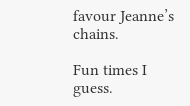favour Jeanne’s chains.

Fun times I guess.